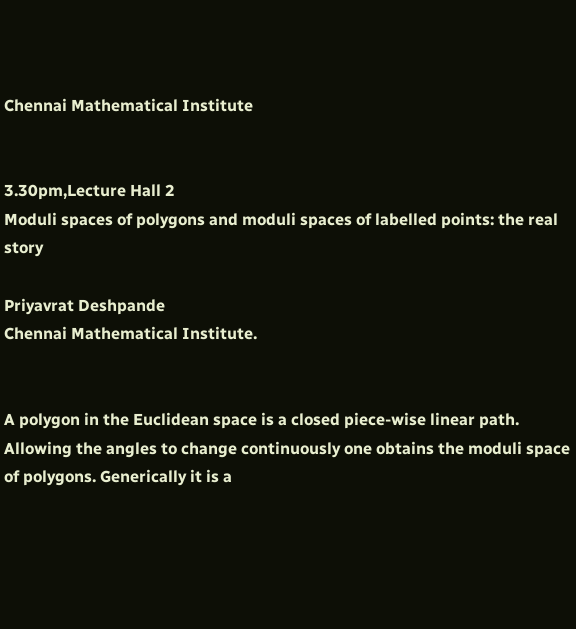Chennai Mathematical Institute


3.30pm,Lecture Hall 2
Moduli spaces of polygons and moduli spaces of labelled points: the real story

Priyavrat Deshpande
Chennai Mathematical Institute.


A polygon in the Euclidean space is a closed piece-wise linear path. Allowing the angles to change continuously one obtains the moduli space of polygons. Generically it is a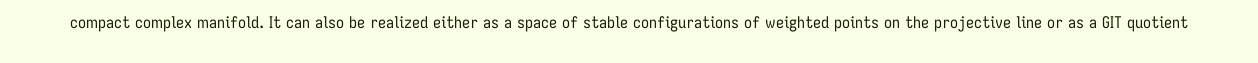compact complex manifold. It can also be realized either as a space of stable configurations of weighted points on the projective line or as a GIT quotient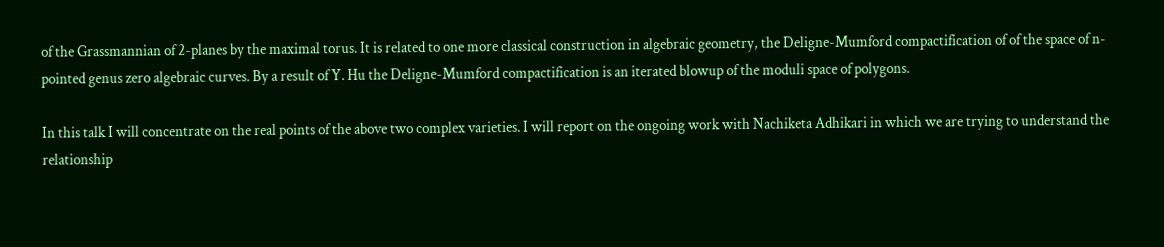of the Grassmannian of 2-planes by the maximal torus. It is related to one more classical construction in algebraic geometry, the Deligne-Mumford compactification of of the space of n-pointed genus zero algebraic curves. By a result of Y. Hu the Deligne-Mumford compactification is an iterated blowup of the moduli space of polygons.

In this talk I will concentrate on the real points of the above two complex varieties. I will report on the ongoing work with Nachiketa Adhikari in which we are trying to understand the relationship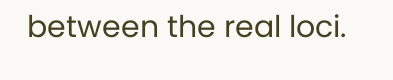between the real loci.